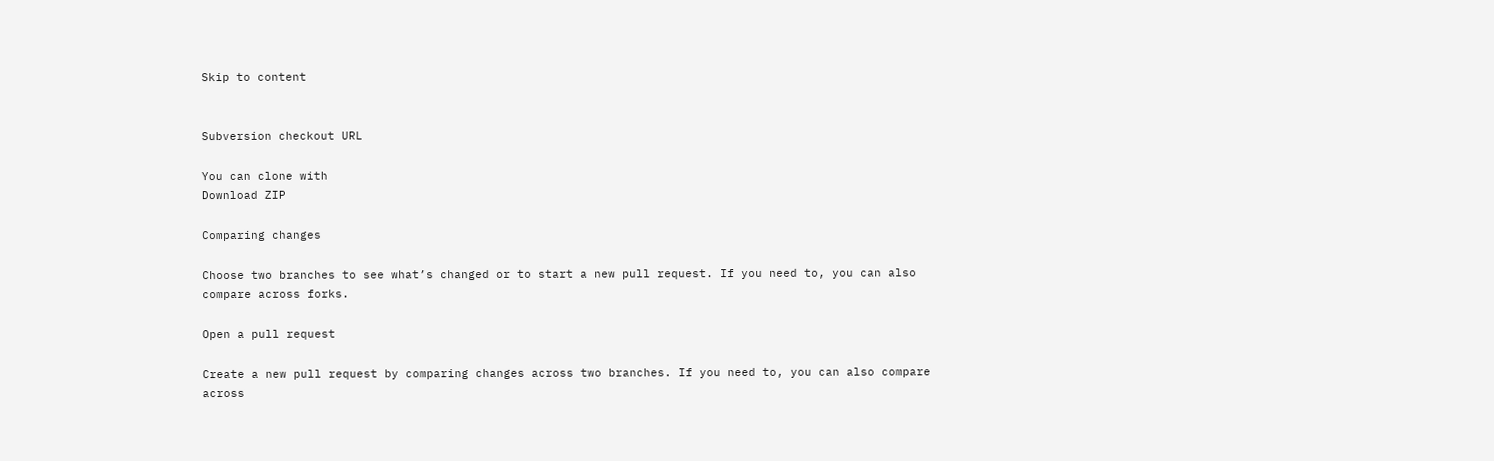Skip to content


Subversion checkout URL

You can clone with
Download ZIP

Comparing changes

Choose two branches to see what’s changed or to start a new pull request. If you need to, you can also compare across forks.

Open a pull request

Create a new pull request by comparing changes across two branches. If you need to, you can also compare across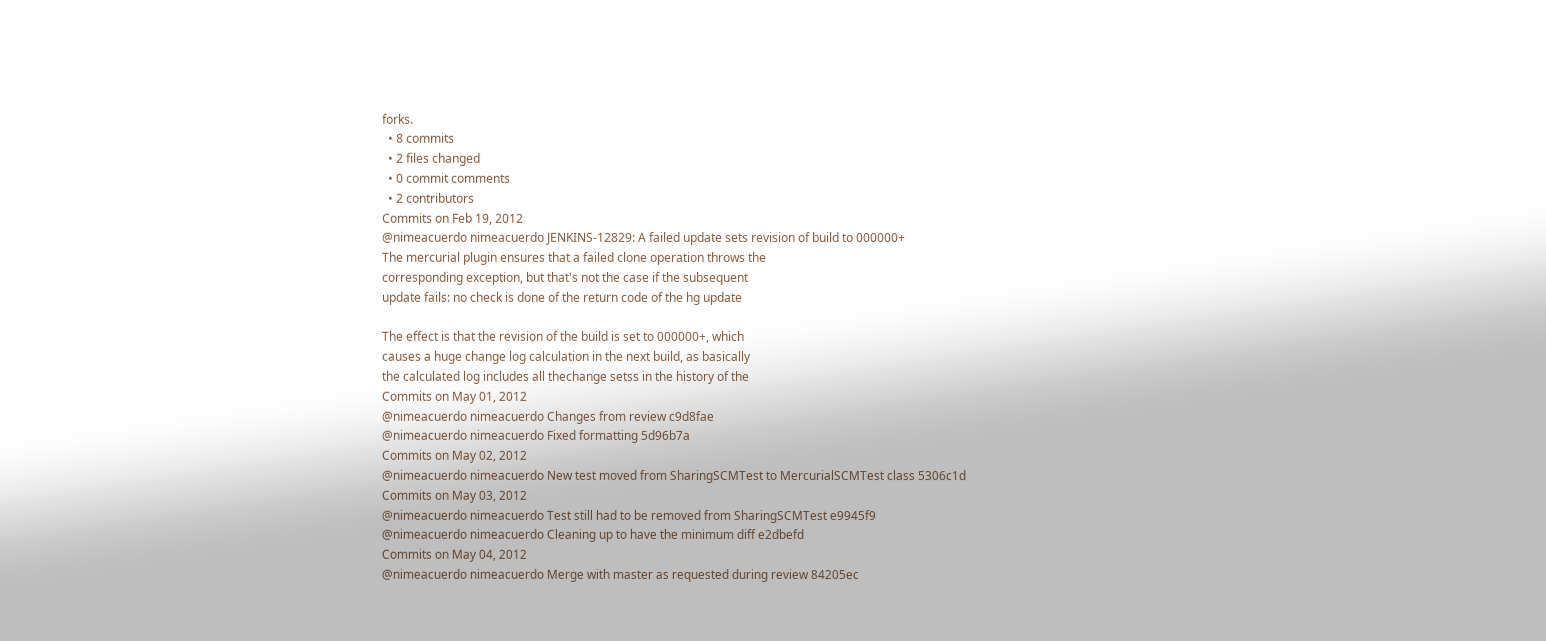forks.
  • 8 commits
  • 2 files changed
  • 0 commit comments
  • 2 contributors
Commits on Feb 19, 2012
@nimeacuerdo nimeacuerdo JENKINS-12829: A failed update sets revision of build to 000000+
The mercurial plugin ensures that a failed clone operation throws the
corresponding exception, but that's not the case if the subsequent
update fails: no check is done of the return code of the hg update

The effect is that the revision of the build is set to 000000+, which
causes a huge change log calculation in the next build, as basically
the calculated log includes all thechange setss in the history of the
Commits on May 01, 2012
@nimeacuerdo nimeacuerdo Changes from review c9d8fae
@nimeacuerdo nimeacuerdo Fixed formatting 5d96b7a
Commits on May 02, 2012
@nimeacuerdo nimeacuerdo New test moved from SharingSCMTest to MercurialSCMTest class 5306c1d
Commits on May 03, 2012
@nimeacuerdo nimeacuerdo Test still had to be removed from SharingSCMTest e9945f9
@nimeacuerdo nimeacuerdo Cleaning up to have the minimum diff e2dbefd
Commits on May 04, 2012
@nimeacuerdo nimeacuerdo Merge with master as requested during review 84205ec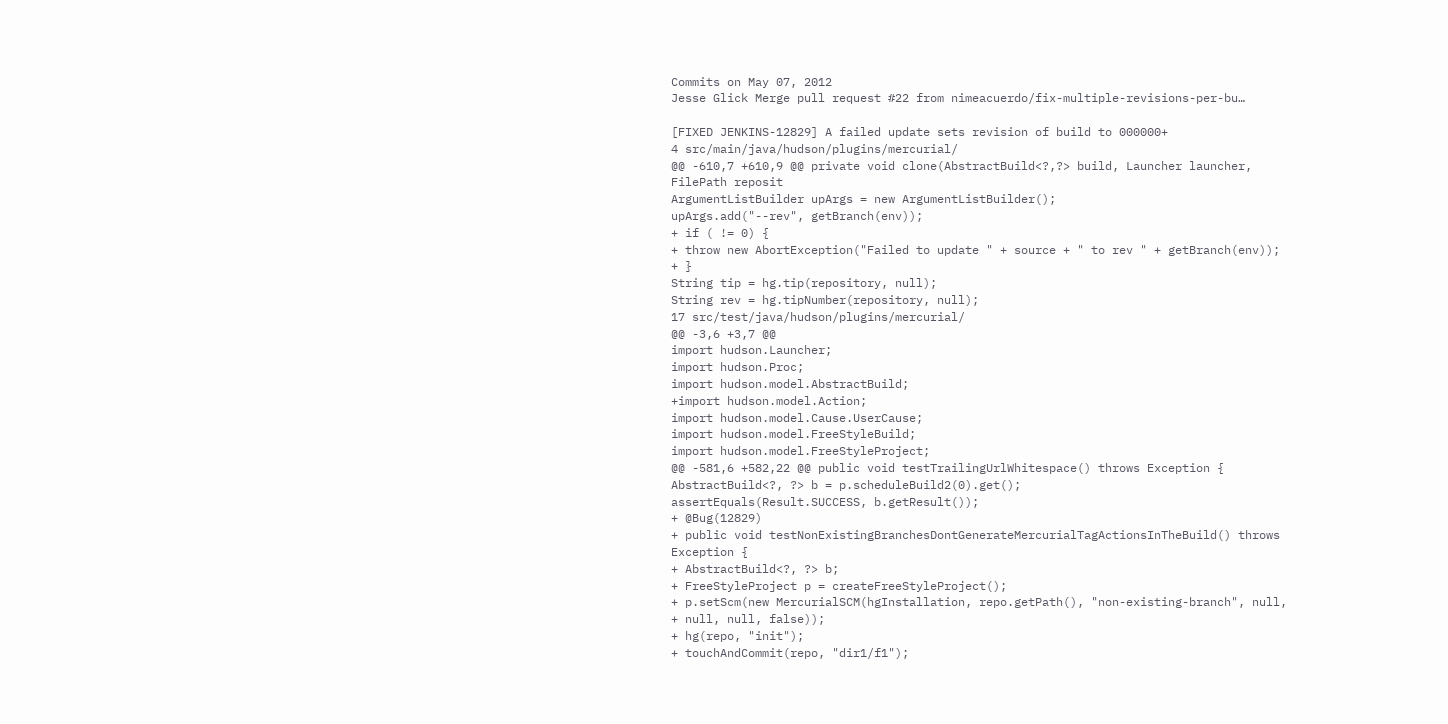Commits on May 07, 2012
Jesse Glick Merge pull request #22 from nimeacuerdo/fix-multiple-revisions-per-bu…

[FIXED JENKINS-12829] A failed update sets revision of build to 000000+
4 src/main/java/hudson/plugins/mercurial/
@@ -610,7 +610,9 @@ private void clone(AbstractBuild<?,?> build, Launcher launcher, FilePath reposit
ArgumentListBuilder upArgs = new ArgumentListBuilder();
upArgs.add("--rev", getBranch(env));
+ if ( != 0) {
+ throw new AbortException("Failed to update " + source + " to rev " + getBranch(env));
+ }
String tip = hg.tip(repository, null);
String rev = hg.tipNumber(repository, null);
17 src/test/java/hudson/plugins/mercurial/
@@ -3,6 +3,7 @@
import hudson.Launcher;
import hudson.Proc;
import hudson.model.AbstractBuild;
+import hudson.model.Action;
import hudson.model.Cause.UserCause;
import hudson.model.FreeStyleBuild;
import hudson.model.FreeStyleProject;
@@ -581,6 +582,22 @@ public void testTrailingUrlWhitespace() throws Exception {
AbstractBuild<?, ?> b = p.scheduleBuild2(0).get();
assertEquals(Result.SUCCESS, b.getResult());
+ @Bug(12829)
+ public void testNonExistingBranchesDontGenerateMercurialTagActionsInTheBuild() throws Exception {
+ AbstractBuild<?, ?> b;
+ FreeStyleProject p = createFreeStyleProject();
+ p.setScm(new MercurialSCM(hgInstallation, repo.getPath(), "non-existing-branch", null,
+ null, null, false));
+ hg(repo, "init");
+ touchAndCommit(repo, "dir1/f1");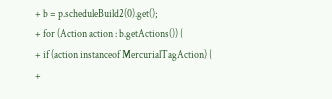+ b = p.scheduleBuild2(0).get();
+ for (Action action : b.getActions()) {
+ if (action instanceof MercurialTagAction) {
+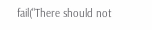fail("There should not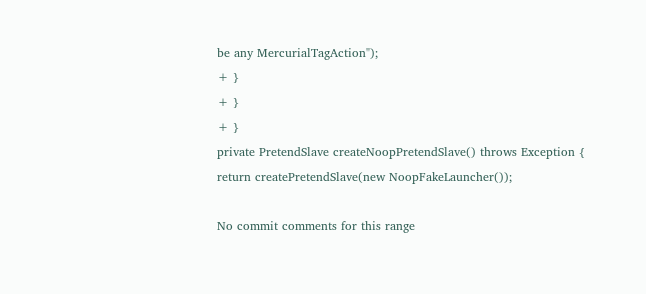be any MercurialTagAction");
+ }
+ }
+ }
private PretendSlave createNoopPretendSlave() throws Exception {
return createPretendSlave(new NoopFakeLauncher());

No commit comments for this range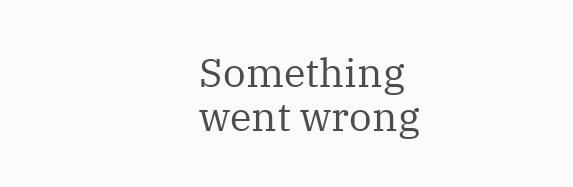Something went wrong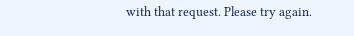with that request. Please try again.